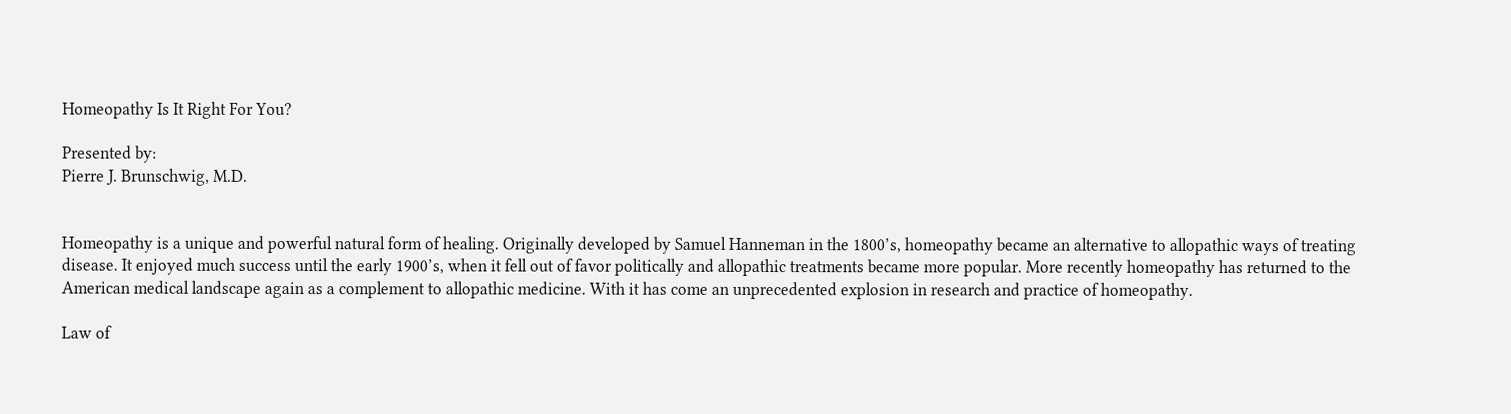Homeopathy Is It Right For You?

Presented by:
Pierre J. Brunschwig, M.D.


Homeopathy is a unique and powerful natural form of healing. Originally developed by Samuel Hanneman in the 1800’s, homeopathy became an alternative to allopathic ways of treating disease. It enjoyed much success until the early 1900’s, when it fell out of favor politically and allopathic treatments became more popular. More recently homeopathy has returned to the American medical landscape again as a complement to allopathic medicine. With it has come an unprecedented explosion in research and practice of homeopathy.

Law of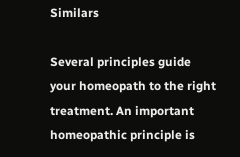Similars

Several principles guide your homeopath to the right treatment. An important homeopathic principle is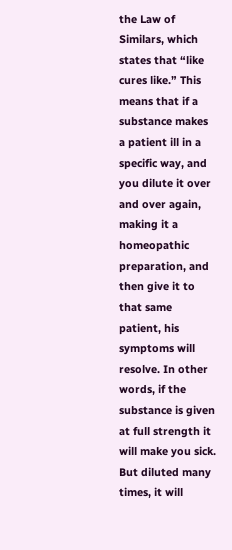the Law of Similars, which states that “like cures like.” This means that if a substance makes a patient ill in a specific way, and you dilute it over and over again, making it a homeopathic preparation, and then give it to that same patient, his symptoms will resolve. In other words, if the substance is given at full strength it will make you sick. But diluted many times, it will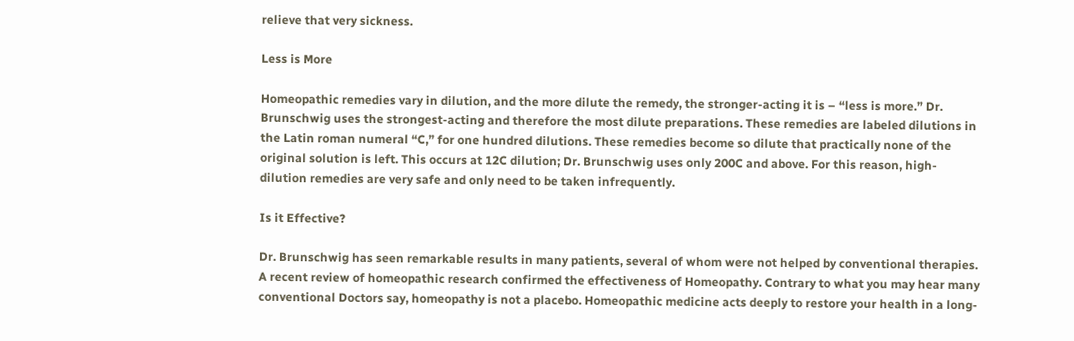relieve that very sickness.

Less is More

Homeopathic remedies vary in dilution, and the more dilute the remedy, the stronger-acting it is – “less is more.” Dr. Brunschwig uses the strongest-acting and therefore the most dilute preparations. These remedies are labeled dilutions in the Latin roman numeral “C,” for one hundred dilutions. These remedies become so dilute that practically none of the original solution is left. This occurs at 12C dilution; Dr. Brunschwig uses only 200C and above. For this reason, high-dilution remedies are very safe and only need to be taken infrequently.

Is it Effective?

Dr. Brunschwig has seen remarkable results in many patients, several of whom were not helped by conventional therapies. A recent review of homeopathic research confirmed the effectiveness of Homeopathy. Contrary to what you may hear many conventional Doctors say, homeopathy is not a placebo. Homeopathic medicine acts deeply to restore your health in a long-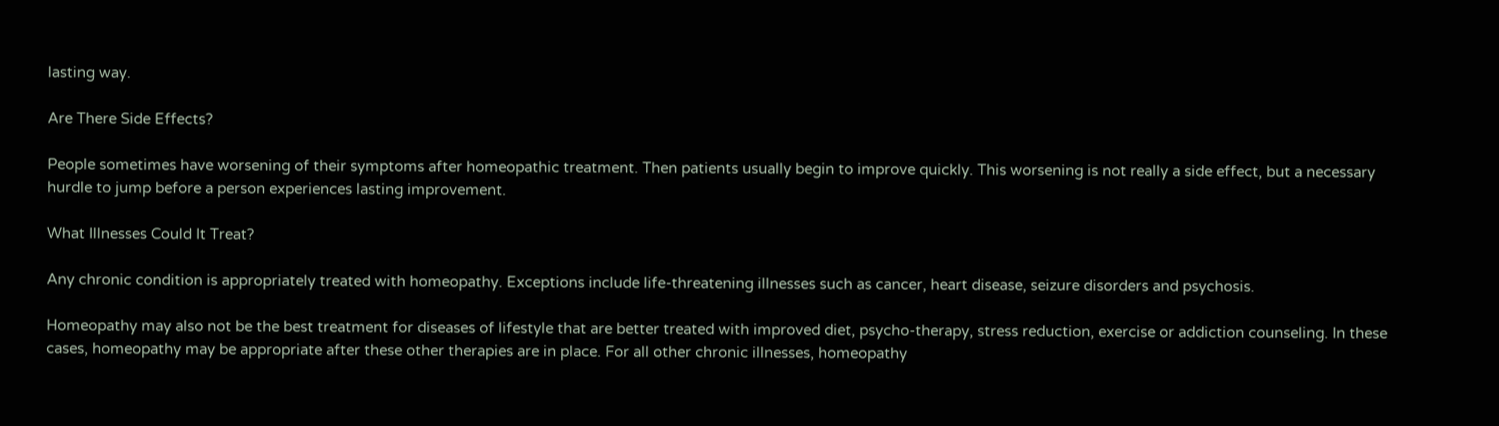lasting way.

Are There Side Effects?

People sometimes have worsening of their symptoms after homeopathic treatment. Then patients usually begin to improve quickly. This worsening is not really a side effect, but a necessary hurdle to jump before a person experiences lasting improvement.

What Illnesses Could It Treat?

Any chronic condition is appropriately treated with homeopathy. Exceptions include life-threatening illnesses such as cancer, heart disease, seizure disorders and psychosis.

Homeopathy may also not be the best treatment for diseases of lifestyle that are better treated with improved diet, psycho-therapy, stress reduction, exercise or addiction counseling. In these cases, homeopathy may be appropriate after these other therapies are in place. For all other chronic illnesses, homeopathy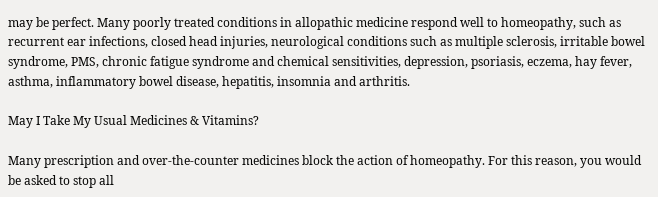may be perfect. Many poorly treated conditions in allopathic medicine respond well to homeopathy, such as recurrent ear infections, closed head injuries, neurological conditions such as multiple sclerosis, irritable bowel syndrome, PMS, chronic fatigue syndrome and chemical sensitivities, depression, psoriasis, eczema, hay fever, asthma, inflammatory bowel disease, hepatitis, insomnia and arthritis.

May I Take My Usual Medicines & Vitamins?

Many prescription and over-the-counter medicines block the action of homeopathy. For this reason, you would be asked to stop all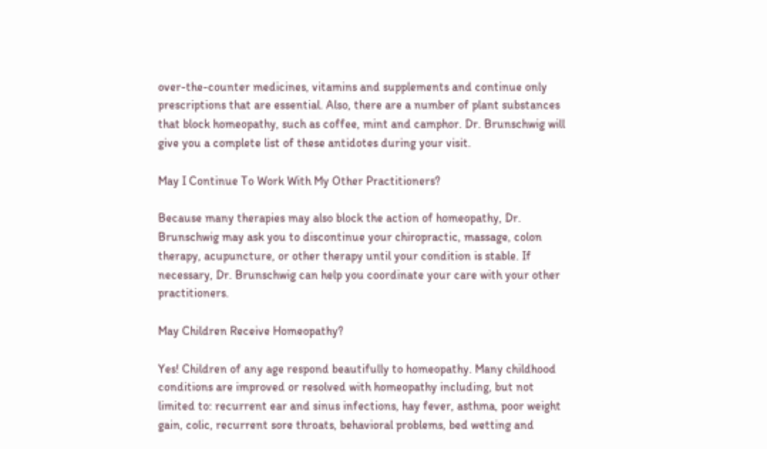over-the-counter medicines, vitamins and supplements and continue only prescriptions that are essential. Also, there are a number of plant substances that block homeopathy, such as coffee, mint and camphor. Dr. Brunschwig will give you a complete list of these antidotes during your visit.

May I Continue To Work With My Other Practitioners?

Because many therapies may also block the action of homeopathy, Dr. Brunschwig may ask you to discontinue your chiropractic, massage, colon therapy, acupuncture, or other therapy until your condition is stable. If necessary, Dr. Brunschwig can help you coordinate your care with your other practitioners.

May Children Receive Homeopathy?

Yes! Children of any age respond beautifully to homeopathy. Many childhood conditions are improved or resolved with homeopathy including, but not limited to: recurrent ear and sinus infections, hay fever, asthma, poor weight gain, colic, recurrent sore throats, behavioral problems, bed wetting and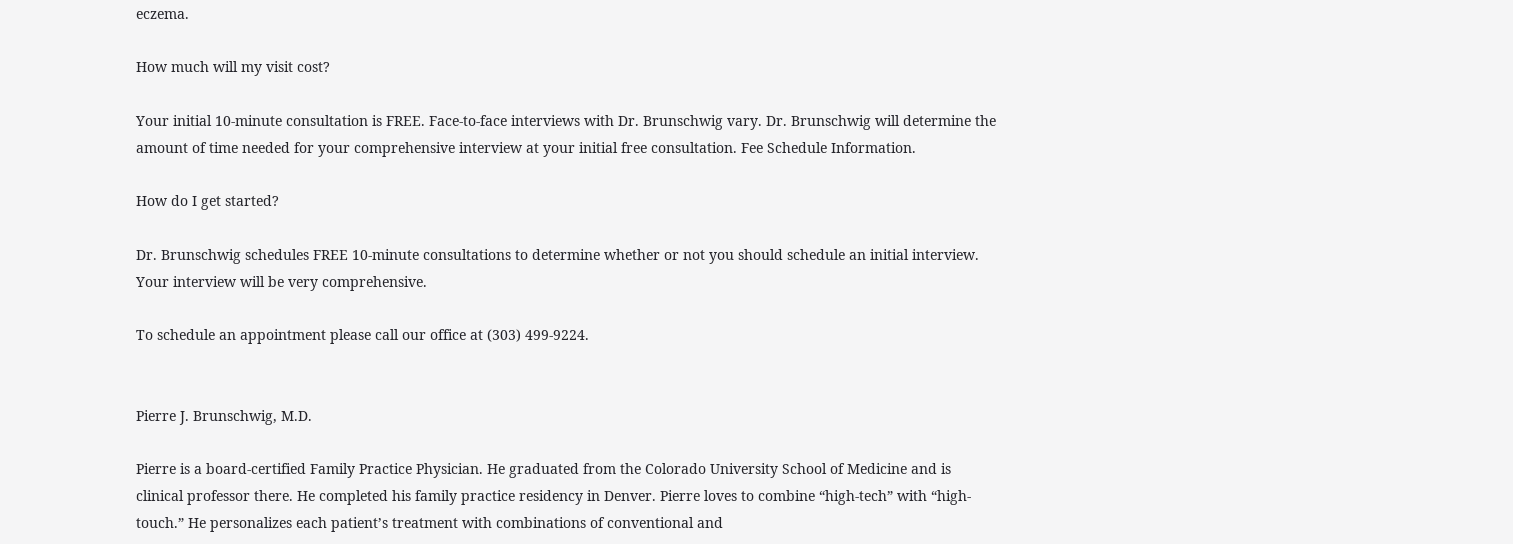eczema.

How much will my visit cost?

Your initial 10-minute consultation is FREE. Face-to-face interviews with Dr. Brunschwig vary. Dr. Brunschwig will determine the amount of time needed for your comprehensive interview at your initial free consultation. Fee Schedule Information.

How do I get started?

Dr. Brunschwig schedules FREE 10-minute consultations to determine whether or not you should schedule an initial interview. Your interview will be very comprehensive.

To schedule an appointment please call our office at (303) 499-9224.


Pierre J. Brunschwig, M.D.

Pierre is a board-certified Family Practice Physician. He graduated from the Colorado University School of Medicine and is clinical professor there. He completed his family practice residency in Denver. Pierre loves to combine “high-tech” with “high-touch.” He personalizes each patient’s treatment with combinations of conventional and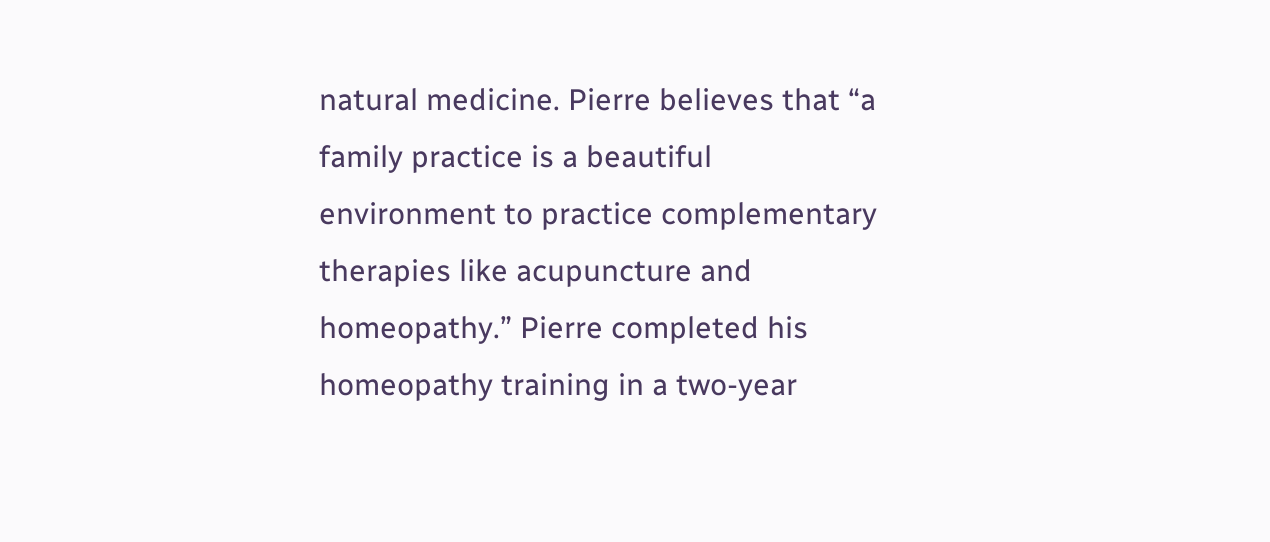natural medicine. Pierre believes that “a family practice is a beautiful environment to practice complementary therapies like acupuncture and homeopathy.” Pierre completed his homeopathy training in a two-year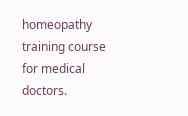homeopathy training course for medical doctors.